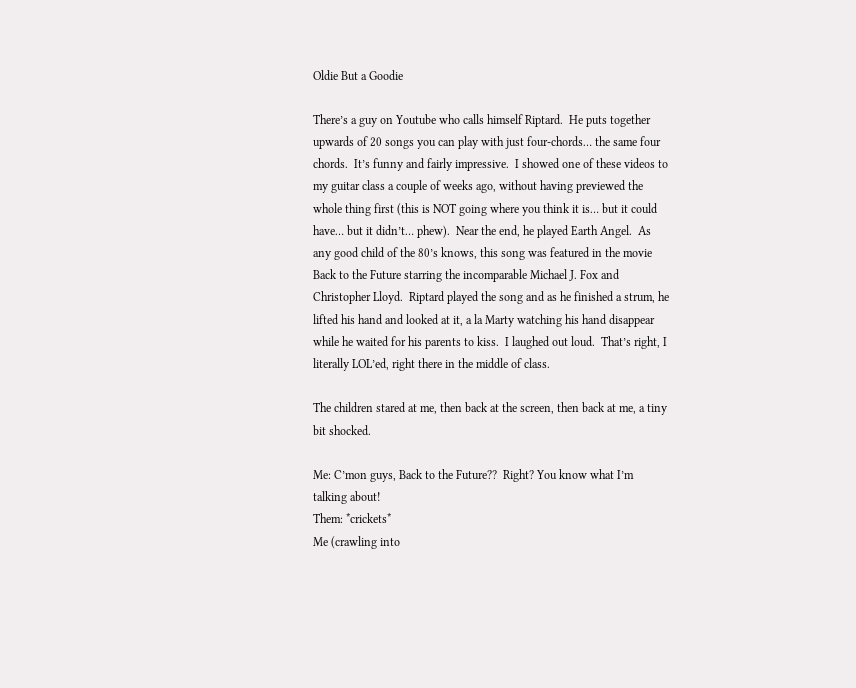Oldie But a Goodie

There’s a guy on Youtube who calls himself Riptard.  He puts together upwards of 20 songs you can play with just four-chords… the same four chords.  It’s funny and fairly impressive.  I showed one of these videos to my guitar class a couple of weeks ago, without having previewed the whole thing first (this is NOT going where you think it is… but it could have… but it didn’t… phew).  Near the end, he played Earth Angel.  As any good child of the 80’s knows, this song was featured in the movie Back to the Future starring the incomparable Michael J. Fox and Christopher Lloyd.  Riptard played the song and as he finished a strum, he lifted his hand and looked at it, a la Marty watching his hand disappear while he waited for his parents to kiss.  I laughed out loud.  That’s right, I literally LOL’ed, right there in the middle of class.

The children stared at me, then back at the screen, then back at me, a tiny bit shocked.

Me: C’mon guys, Back to the Future??  Right? You know what I’m talking about!
Them: *crickets*
Me (crawling into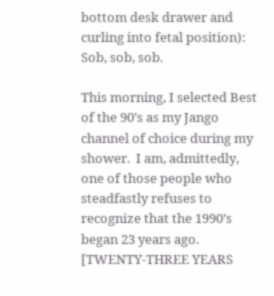bottom desk drawer and curling into fetal position): Sob, sob, sob.

This morning, I selected Best of the 90’s as my Jango channel of choice during my shower.  I am, admittedly, one of those people who steadfastly refuses to recognize that the 1990’s began 23 years ago.  [TWENTY-THREE YEARS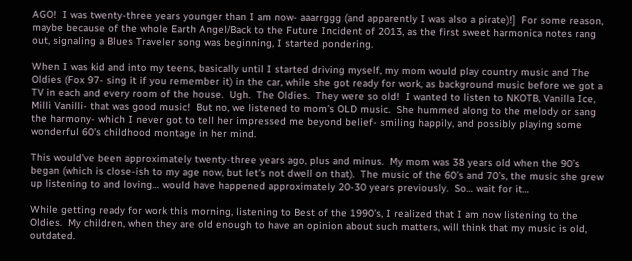AGO!  I was twenty-three years younger than I am now- aaarrggg (and apparently I was also a pirate)!]  For some reason, maybe because of the whole Earth Angel/Back to the Future Incident of 2013, as the first sweet harmonica notes rang out, signaling a Blues Traveler song was beginning, I started pondering.

When I was kid and into my teens, basically until I started driving myself, my mom would play country music and The Oldies (Fox 97- sing it if you remember it) in the car, while she got ready for work, as background music before we got a TV in each and every room of the house.  Ugh.  The Oldies.  They were so old!  I wanted to listen to NKOTB, Vanilla Ice, Milli Vanilli- that was good music!  But no, we listened to mom’s OLD music.  She hummed along to the melody or sang the harmony- which I never got to tell her impressed me beyond belief- smiling happily, and possibly playing some wonderful 60’s childhood montage in her mind.

This would’ve been approximately twenty-three years ago, plus and minus.  My mom was 38 years old when the 90’s began (which is close-ish to my age now, but let’s not dwell on that).  The music of the 60’s and 70’s, the music she grew up listening to and loving… would have happened approximately 20-30 years previously.  So… wait for it…

While getting ready for work this morning, listening to Best of the 1990’s, I realized that I am now listening to the Oldies.  My children, when they are old enough to have an opinion about such matters, will think that my music is old, outdated.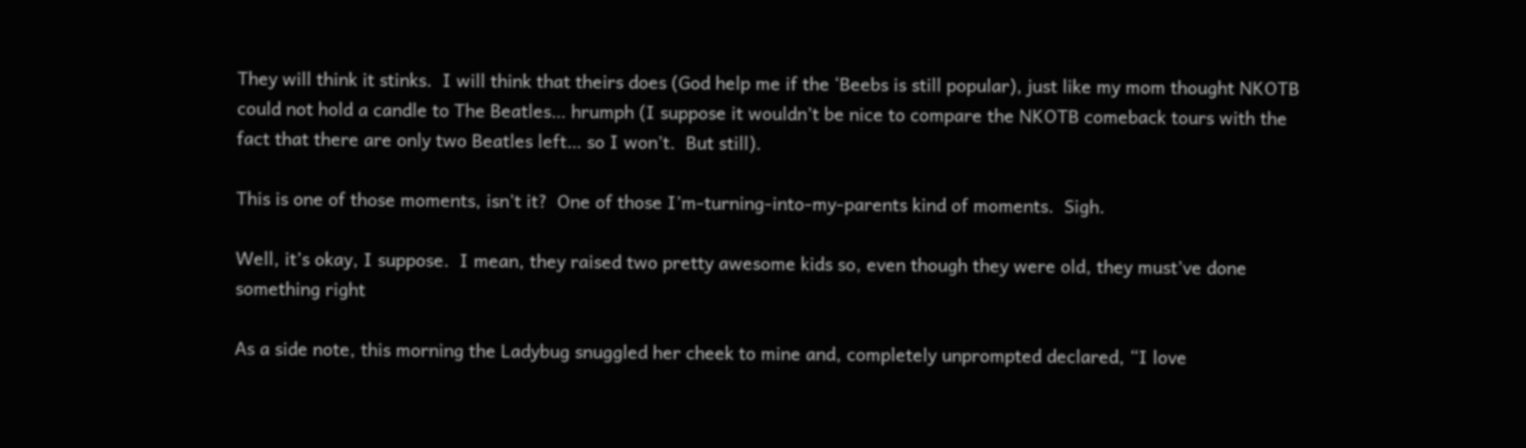They will think it stinks.  I will think that theirs does (God help me if the ‘Beebs is still popular), just like my mom thought NKOTB could not hold a candle to The Beatles… hrumph (I suppose it wouldn’t be nice to compare the NKOTB comeback tours with the fact that there are only two Beatles left… so I won’t.  But still).

This is one of those moments, isn’t it?  One of those I’m-turning-into-my-parents kind of moments.  Sigh.

Well, it’s okay, I suppose.  I mean, they raised two pretty awesome kids so, even though they were old, they must’ve done something right

As a side note, this morning the Ladybug snuggled her cheek to mine and, completely unprompted declared, “I love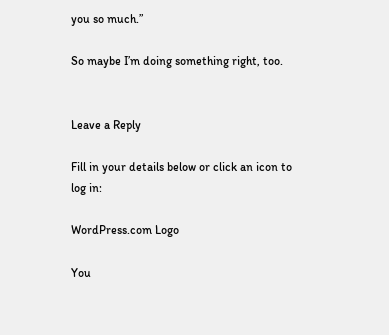you so much.”

So maybe I’m doing something right, too.


Leave a Reply

Fill in your details below or click an icon to log in:

WordPress.com Logo

You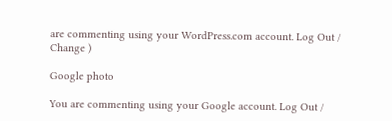are commenting using your WordPress.com account. Log Out /  Change )

Google photo

You are commenting using your Google account. Log Out /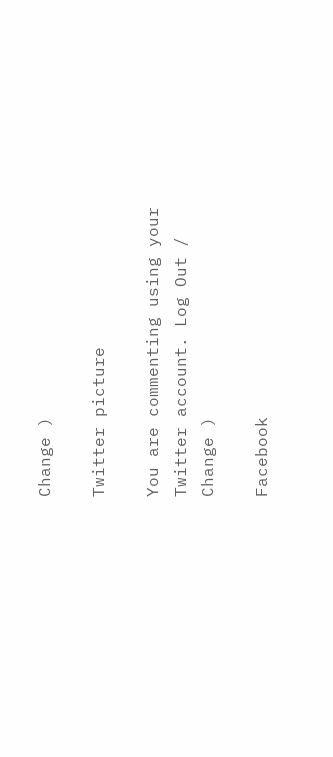Change )

Twitter picture

You are commenting using your Twitter account. Log Out /  Change )

Facebook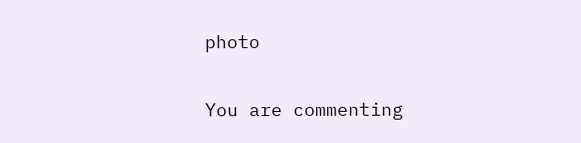photo

You are commenting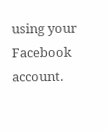using your Facebook account.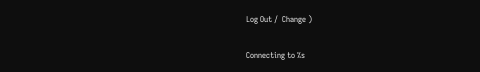Log Out /  Change )

Connecting to %s